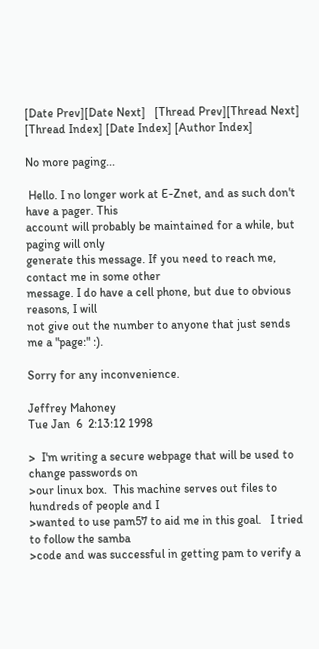[Date Prev][Date Next]   [Thread Prev][Thread Next]   [Thread Index] [Date Index] [Author Index]

No more paging...

 Hello. I no longer work at E-Znet, and as such don't have a pager. This
account will probably be maintained for a while, but paging will only
generate this message. If you need to reach me, contact me in some other
message. I do have a cell phone, but due to obvious reasons, I will
not give out the number to anyone that just sends me a "page:" :).

Sorry for any inconvenience.

Jeffrey Mahoney
Tue Jan  6  2:13:12 1998

>  I'm writing a secure webpage that will be used to change passwords on
>our linux box.  This machine serves out files to hundreds of people and I
>wanted to use pam57 to aid me in this goal.   I tried to follow the samba
>code and was successful in getting pam to verify a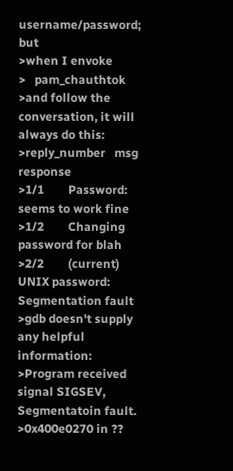username/password; but
>when I envoke
>   pam_chauthtok
>and follow the conversation, it will always do this:
>reply_number   msg             response
>1/1        Password:           seems to work fine
>1/2        Changing password for blah
>2/2        (current) UNIX password:    Segmentation fault
>gdb doesn't supply any helpful information:
>Program received signal SIGSEV, Segmentatoin fault.
>0x400e0270 in ??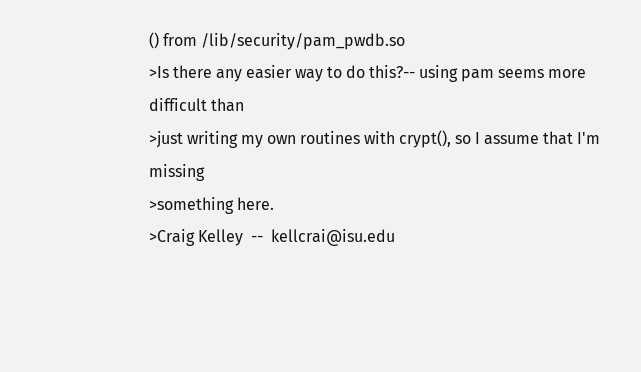() from /lib/security/pam_pwdb.so
>Is there any easier way to do this?-- using pam seems more difficult than
>just writing my own routines with crypt(), so I assume that I'm missing
>something here.
>Craig Kelley  --  kellcrai@isu.edu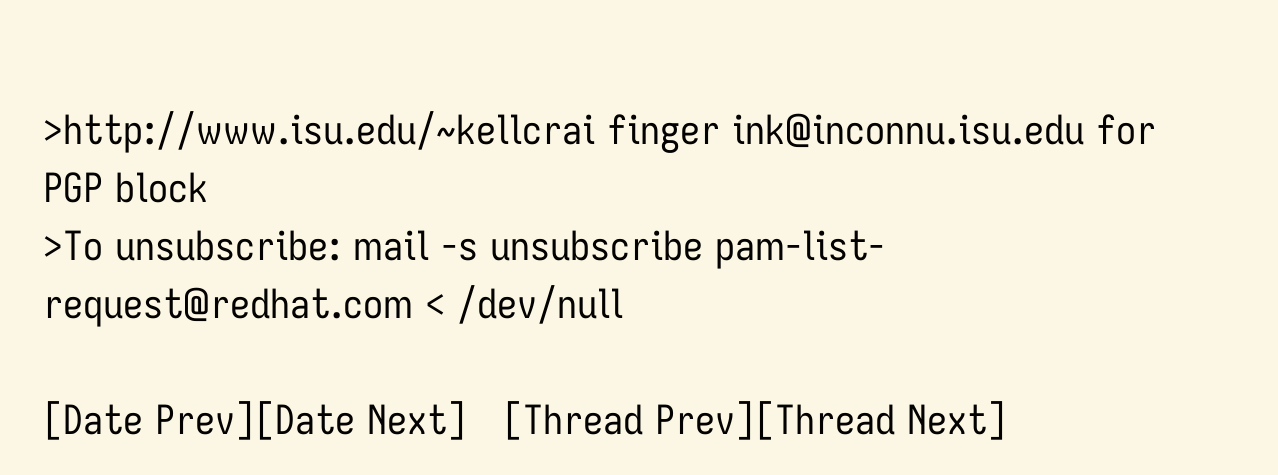>http://www.isu.edu/~kellcrai finger ink@inconnu.isu.edu for PGP block
>To unsubscribe: mail -s unsubscribe pam-list-request@redhat.com < /dev/null

[Date Prev][Date Next]   [Thread Prev][Thread Next]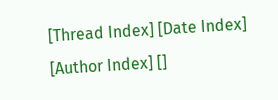[Thread Index] [Date Index] [Author Index] []